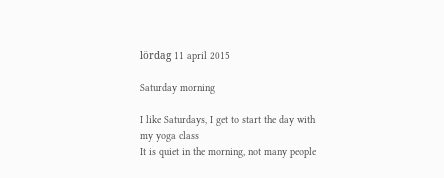lördag 11 april 2015

Saturday morning

I like Saturdays, I get to start the day with my yoga class
It is quiet in the morning, not many people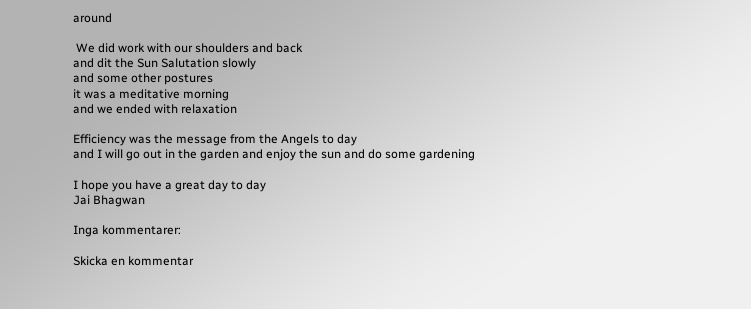around

 We did work with our shoulders and back
and dit the Sun Salutation slowly
and some other postures
it was a meditative morning
and we ended with relaxation

Efficiency was the message from the Angels to day
and I will go out in the garden and enjoy the sun and do some gardening

I hope you have a great day to day
Jai Bhagwan

Inga kommentarer:

Skicka en kommentar